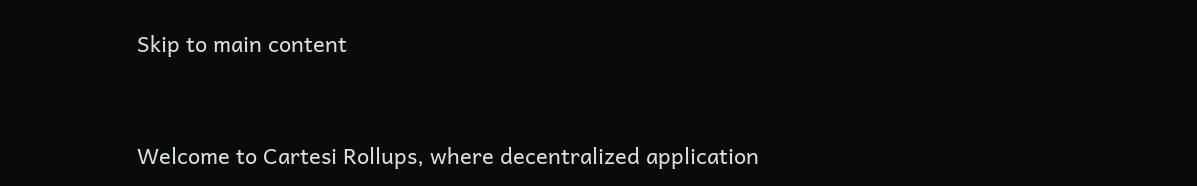Skip to main content


Welcome to Cartesi Rollups, where decentralized application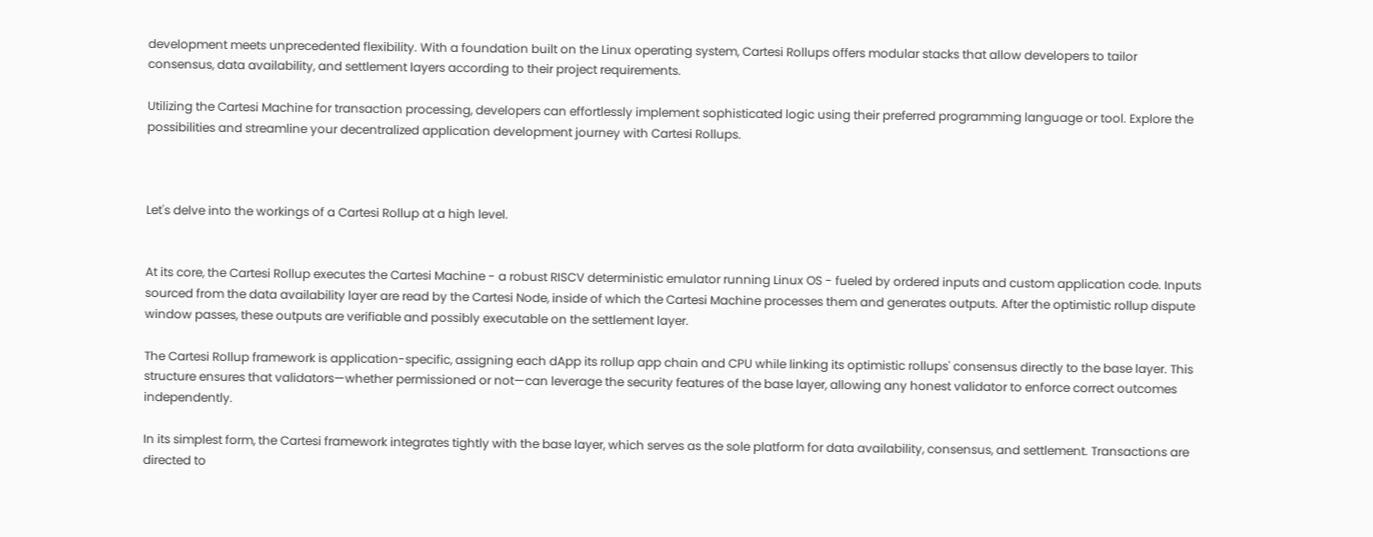development meets unprecedented flexibility. With a foundation built on the Linux operating system, Cartesi Rollups offers modular stacks that allow developers to tailor consensus, data availability, and settlement layers according to their project requirements.

Utilizing the Cartesi Machine for transaction processing, developers can effortlessly implement sophisticated logic using their preferred programming language or tool. Explore the possibilities and streamline your decentralized application development journey with Cartesi Rollups.



Let's delve into the workings of a Cartesi Rollup at a high level.


At its core, the Cartesi Rollup executes the Cartesi Machine - a robust RISCV deterministic emulator running Linux OS - fueled by ordered inputs and custom application code. Inputs sourced from the data availability layer are read by the Cartesi Node, inside of which the Cartesi Machine processes them and generates outputs. After the optimistic rollup dispute window passes, these outputs are verifiable and possibly executable on the settlement layer.

The Cartesi Rollup framework is application-specific, assigning each dApp its rollup app chain and CPU while linking its optimistic rollups' consensus directly to the base layer. This structure ensures that validators—whether permissioned or not—can leverage the security features of the base layer, allowing any honest validator to enforce correct outcomes independently.

In its simplest form, the Cartesi framework integrates tightly with the base layer, which serves as the sole platform for data availability, consensus, and settlement. Transactions are directed to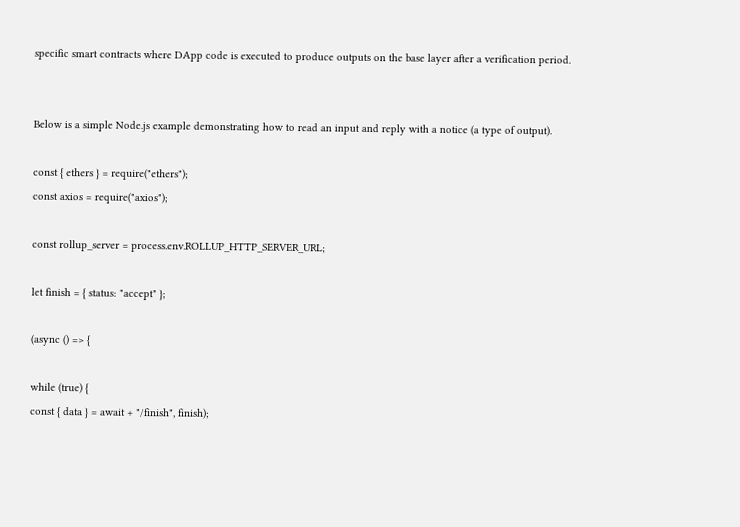specific smart contracts where DApp code is executed to produce outputs on the base layer after a verification period.


Below is a simple Node.js example demonstrating how to read an input and reply with a notice (a type of output).

const { ethers } = require("ethers");
const axios = require("axios");

const rollup_server = process.env.ROLLUP_HTTP_SERVER_URL;

let finish = { status: "accept" };

(async () => {

while (true) {
const { data } = await + "/finish", finish);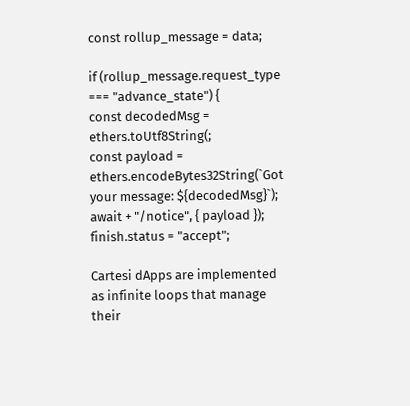const rollup_message = data;

if (rollup_message.request_type === "advance_state") {
const decodedMsg = ethers.toUtf8String(;
const payload = ethers.encodeBytes32String(`Got your message: ${decodedMsg}`);
await + "/notice", { payload });
finish.status = "accept";

Cartesi dApps are implemented as infinite loops that manage their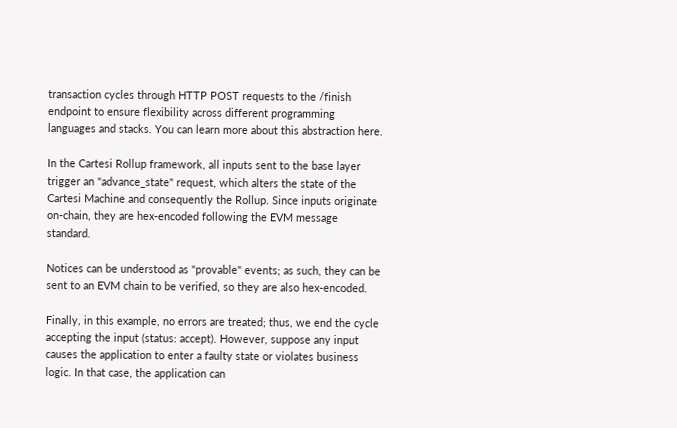transaction cycles through HTTP POST requests to the /finish endpoint to ensure flexibility across different programming languages and stacks. You can learn more about this abstraction here.

In the Cartesi Rollup framework, all inputs sent to the base layer trigger an "advance_state" request, which alters the state of the Cartesi Machine and consequently the Rollup. Since inputs originate on-chain, they are hex-encoded following the EVM message standard.

Notices can be understood as "provable" events; as such, they can be sent to an EVM chain to be verified, so they are also hex-encoded.

Finally, in this example, no errors are treated; thus, we end the cycle accepting the input (status: accept). However, suppose any input causes the application to enter a faulty state or violates business logic. In that case, the application can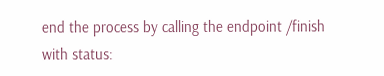end the process by calling the endpoint /finish with status: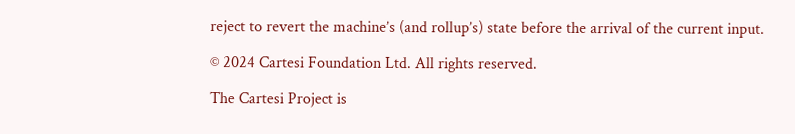reject to revert the machine’s (and rollup’s) state before the arrival of the current input.

© 2024 Cartesi Foundation Ltd. All rights reserved.

The Cartesi Project is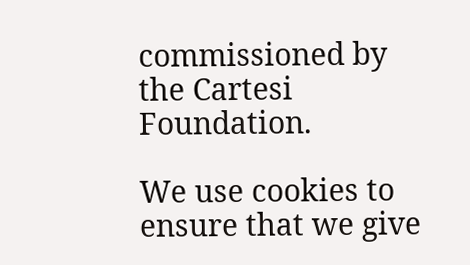commissioned by the Cartesi Foundation.

We use cookies to ensure that we give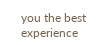you the best experience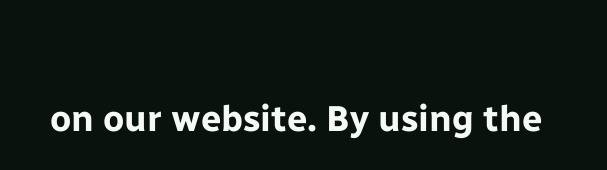on our website. By using the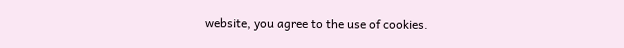website, you agree to the use of cookies.